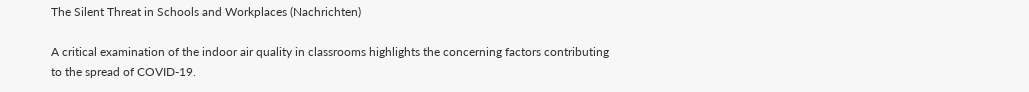The Silent Threat in Schools and Workplaces (Nachrichten)

A critical examination of the indoor air quality in classrooms highlights the concerning factors contributing to the spread of COVID-19.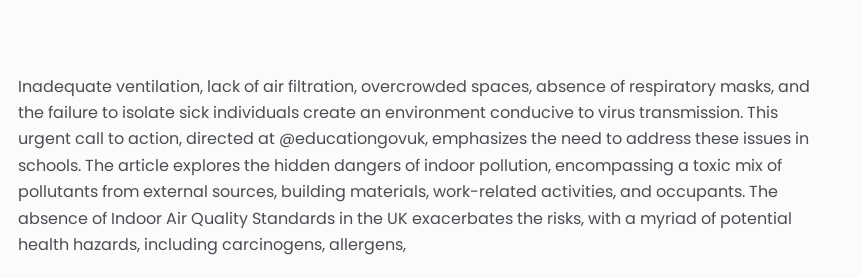Inadequate ventilation, lack of air filtration, overcrowded spaces, absence of respiratory masks, and the failure to isolate sick individuals create an environment conducive to virus transmission. This urgent call to action, directed at @educationgovuk, emphasizes the need to address these issues in schools. The article explores the hidden dangers of indoor pollution, encompassing a toxic mix of pollutants from external sources, building materials, work-related activities, and occupants. The absence of Indoor Air Quality Standards in the UK exacerbates the risks, with a myriad of potential health hazards, including carcinogens, allergens,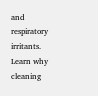and respiratory irritants. Learn why cleaning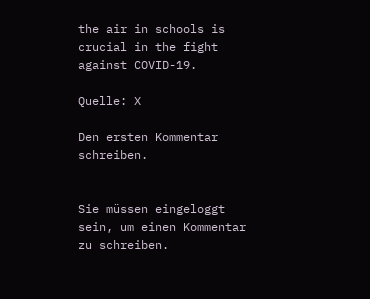the air in schools is crucial in the fight against COVID-19.

Quelle: X

Den ersten Kommentar schreiben.


Sie müssen eingeloggt sein, um einen Kommentar zu schreiben.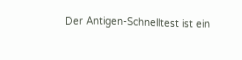Der Antigen-Schnelltest ist ein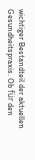wichtiger Bestandteil der aktuellen Gesundheitspraxis. Ob für den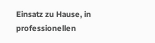Einsatz zu Hause, in professionellen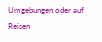Umgebungen oder auf Reisen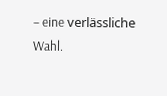– eine verlässliche Wahl.